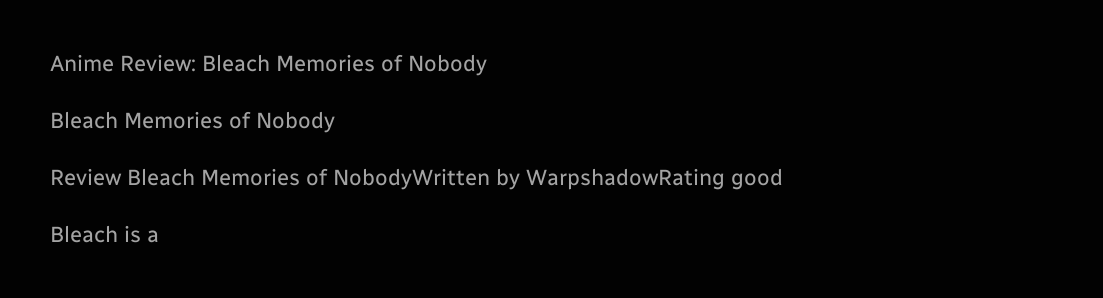Anime Review: Bleach Memories of Nobody

Bleach Memories of Nobody

Review Bleach Memories of NobodyWritten by WarpshadowRating good

Bleach is a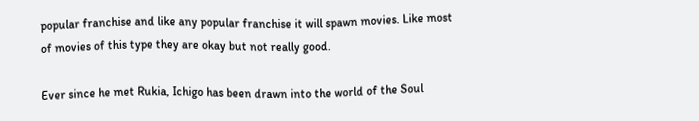popular franchise and like any popular franchise it will spawn movies. Like most of movies of this type they are okay but not really good.

Ever since he met Rukia, Ichigo has been drawn into the world of the Soul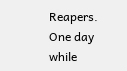Reapers. One day while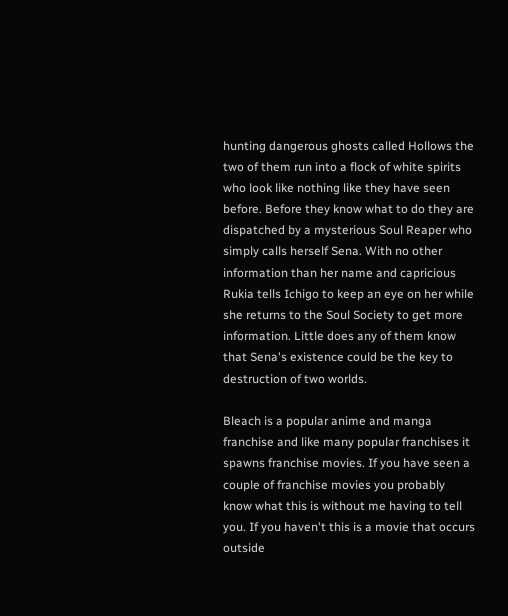hunting dangerous ghosts called Hollows the two of them run into a flock of white spirits who look like nothing like they have seen before. Before they know what to do they are dispatched by a mysterious Soul Reaper who simply calls herself Sena. With no other information than her name and capricious Rukia tells Ichigo to keep an eye on her while she returns to the Soul Society to get more information. Little does any of them know that Sena's existence could be the key to destruction of two worlds.

Bleach is a popular anime and manga franchise and like many popular franchises it spawns franchise movies. If you have seen a couple of franchise movies you probably know what this is without me having to tell you. If you haven't this is a movie that occurs outside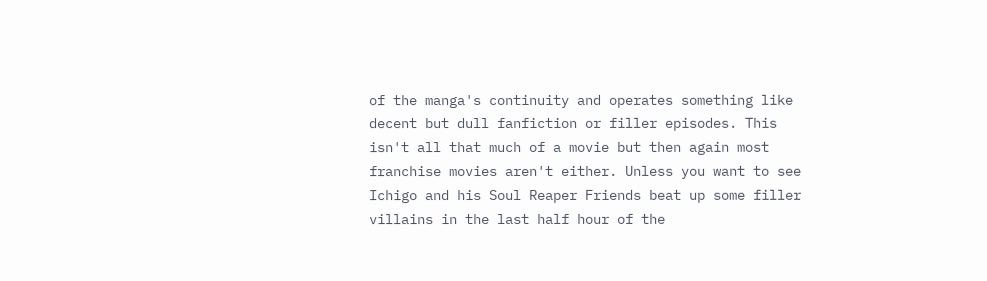of the manga's continuity and operates something like decent but dull fanfiction or filler episodes. This isn't all that much of a movie but then again most franchise movies aren't either. Unless you want to see Ichigo and his Soul Reaper Friends beat up some filler villains in the last half hour of the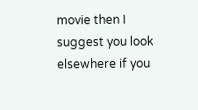movie then I suggest you look elsewhere if you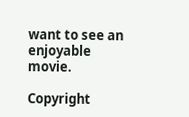want to see an enjoyable movie.

Copyright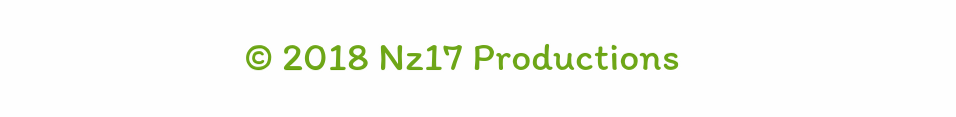© 2018 Nz17 Productions